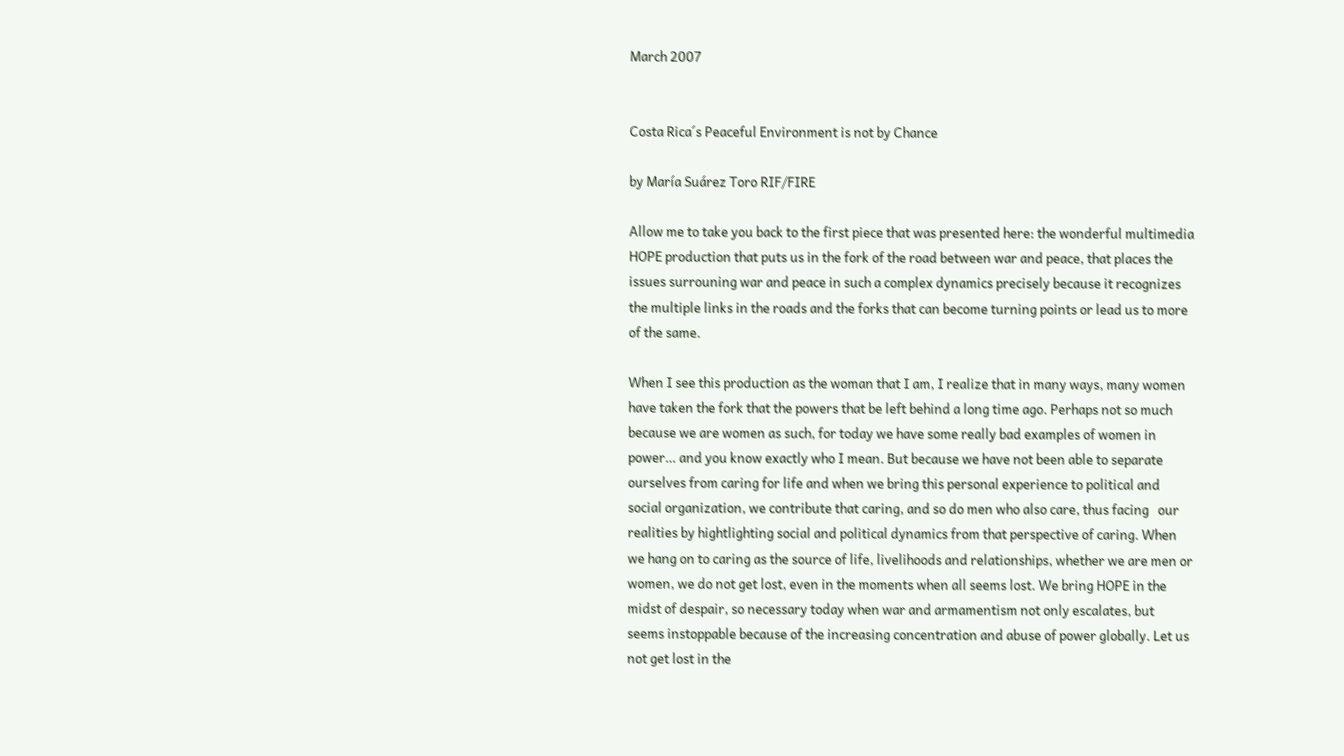March 2007


Costa Rica´s Peaceful Environment is not by Chance

by María Suárez Toro RIF/FIRE

Allow me to take you back to the first piece that was presented here: the wonderful multimedia HOPE production that puts us in the fork of the road between war and peace, that places the issues surrouning war and peace in such a complex dynamics precisely because it recognizes the multiple links in the roads and the forks that can become turning points or lead us to more of the same.

When I see this production as the woman that I am, I realize that in many ways, many women have taken the fork that the powers that be left behind a long time ago. Perhaps not so much because we are women as such, for today we have some really bad examples of women in power… and you know exactly who I mean. But because we have not been able to separate ourselves from caring for life and when we bring this personal experience to political and social organization, we contribute that caring, and so do men who also care, thus facing   our realities by hightlighting social and political dynamics from that perspective of caring. When we hang on to caring as the source of life, livelihoods and relationships, whether we are men or women, we do not get lost, even in the moments when all seems lost. We bring HOPE in the midst of despair, so necessary today when war and armamentism not only escalates, but seems instoppable because of the increasing concentration and abuse of power globally. Let us not get lost in the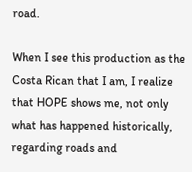road.

When I see this production as the Costa Rican that I am, I realize that HOPE shows me, not only what has happened historically, regarding roads and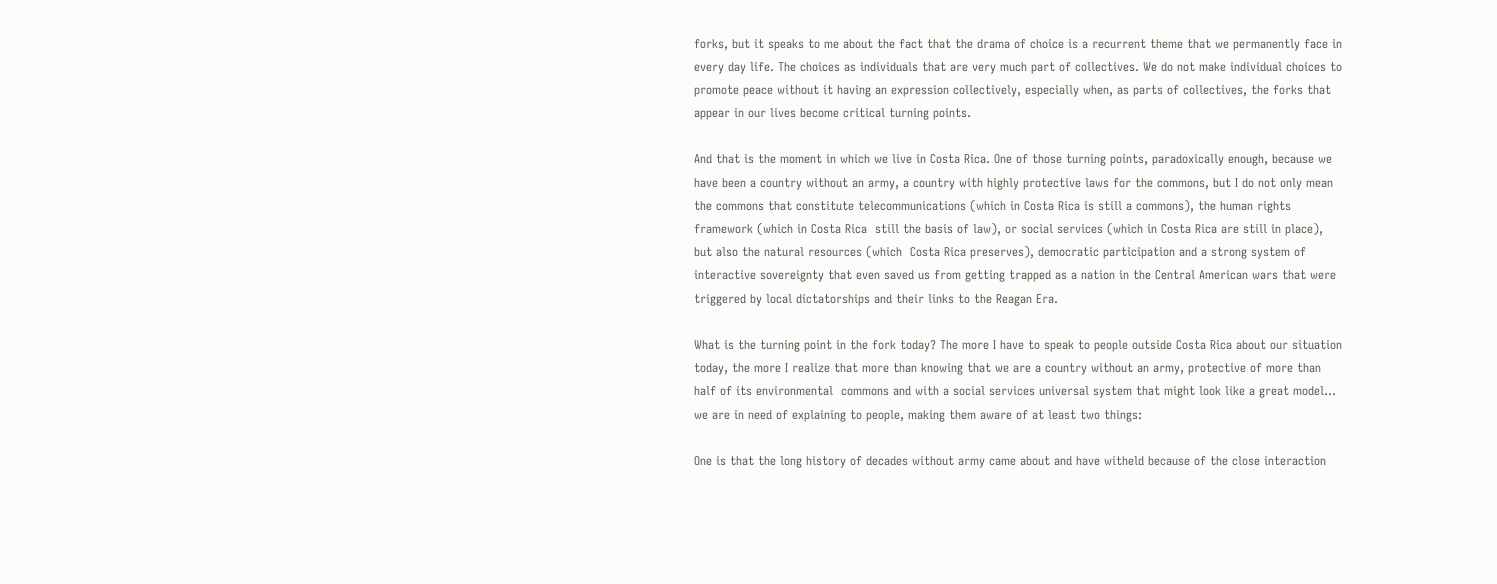forks, but it speaks to me about the fact that the drama of choice is a recurrent theme that we permanently face in every day life. The choices as individuals that are very much part of collectives. We do not make individual choices to promote peace without it having an expression collectively, especially when, as parts of collectives, the forks that appear in our lives become critical turning points.

And that is the moment in which we live in Costa Rica. One of those turning points, paradoxically enough, because we have been a country without an army, a country with highly protective laws for the commons, but I do not only mean the commons that constitute telecommunications (which in Costa Rica is still a commons), the human rights framework (which in Costa Rica  still the basis of law), or social services (which in Costa Rica are still in place), but also the natural resources (which  Costa Rica preserves), democratic participation and a strong system of interactive sovereignty that even saved us from getting trapped as a nation in the Central American wars that were triggered by local dictatorships and their links to the Reagan Era.

What is the turning point in the fork today? The more I have to speak to people outside Costa Rica about our situation today, the more I realize that more than knowing that we are a country without an army, protective of more than half of its environmental  commons and with a social services universal system that might look like a great model… we are in need of explaining to people, making them aware of at least two things:

One is that the long history of decades without army came about and have witheld because of the close interaction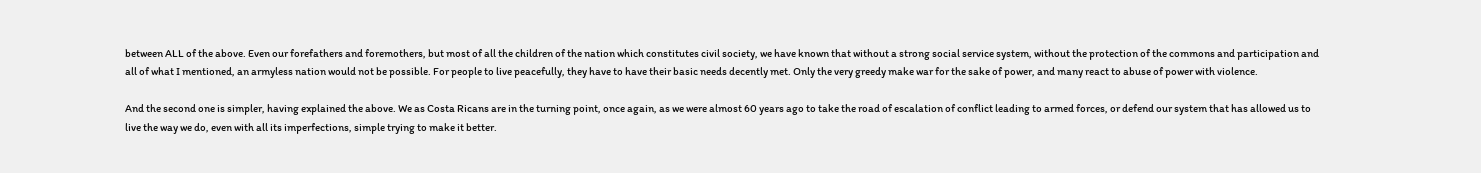between ALL of the above. Even our forefathers and foremothers, but most of all the children of the nation which constitutes civil society, we have known that without a strong social service system, without the protection of the commons and participation and all of what I mentioned, an armyless nation would not be possible. For people to live peacefully, they have to have their basic needs decently met. Only the very greedy make war for the sake of power, and many react to abuse of power with violence.

And the second one is simpler, having explained the above. We as Costa Ricans are in the turning point, once again, as we were almost 60 years ago to take the road of escalation of conflict leading to armed forces, or defend our system that has allowed us to live the way we do, even with all its imperfections, simple trying to make it better.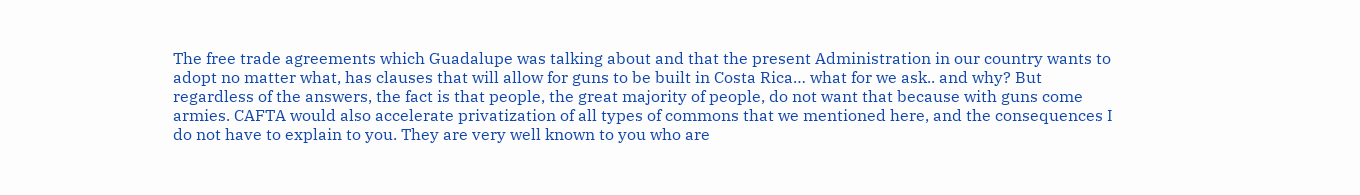The free trade agreements which Guadalupe was talking about and that the present Administration in our country wants to adopt no matter what, has clauses that will allow for guns to be built in Costa Rica… what for we ask.. and why? But regardless of the answers, the fact is that people, the great majority of people, do not want that because with guns come armies. CAFTA would also accelerate privatization of all types of commons that we mentioned here, and the consequences I do not have to explain to you. They are very well known to you who are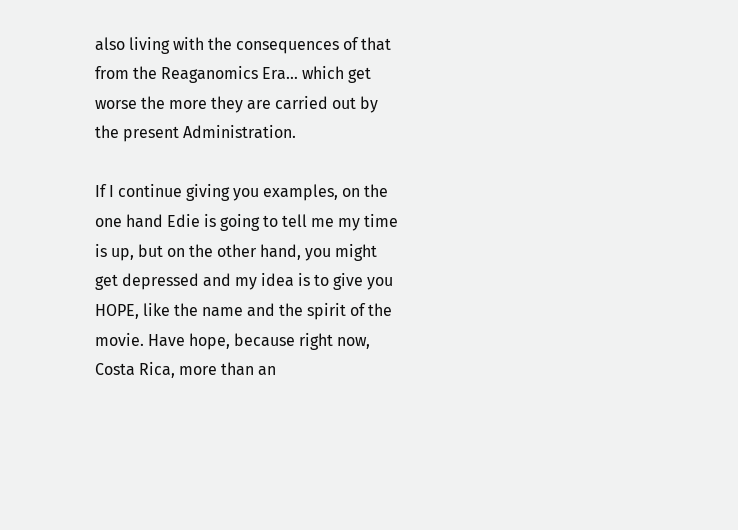also living with the consequences of that from the Reaganomics Era… which get worse the more they are carried out by the present Administration.

If I continue giving you examples, on the one hand Edie is going to tell me my time is up, but on the other hand, you might get depressed and my idea is to give you HOPE, like the name and the spirit of the movie. Have hope, because right now, Costa Rica, more than an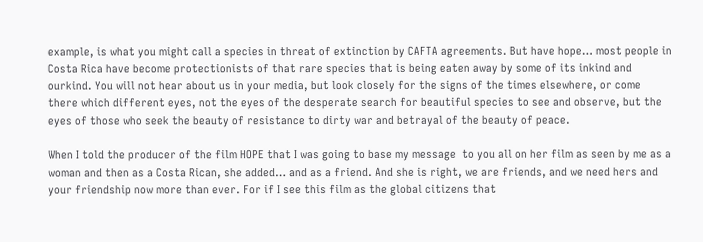example, is what you might call a species in threat of extinction by CAFTA agreements. But have hope… most people in Costa Rica have become protectionists of that rare species that is being eaten away by some of its inkind and ourkind. You will not hear about us in your media, but look closely for the signs of the times elsewhere, or come there which different eyes, not the eyes of the desperate search for beautiful species to see and observe, but the eyes of those who seek the beauty of resistance to dirty war and betrayal of the beauty of peace.

When I told the producer of the film HOPE that I was going to base my message  to you all on her film as seen by me as a woman and then as a Costa Rican, she added… and as a friend. And she is right, we are friends, and we need hers and your friendship now more than ever. For if I see this film as the global citizens that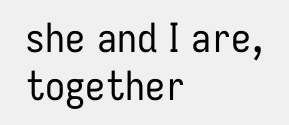she and I are, together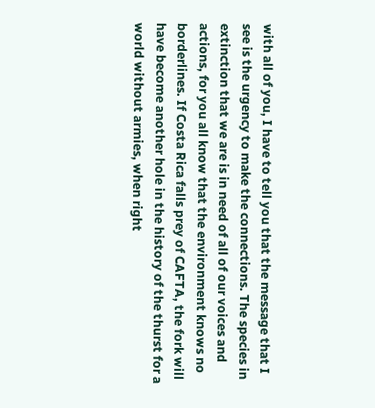with all of you, I have to tell you that the message that I see is the urgency to make the connections. The species in extinction that we are is in need of all of our voices and actions, for you all know that the environment knows no borderlines. If Costa Rica falls prey of CAFTA, the fork will have become another hole in the history of the thurst for a world without armies, when right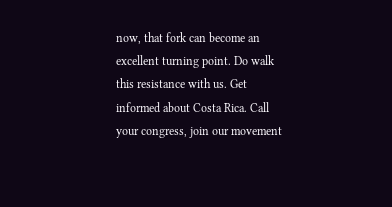now, that fork can become an excellent turning point. Do walk this resistance with us. Get informed about Costa Rica. Call your congress, join our movement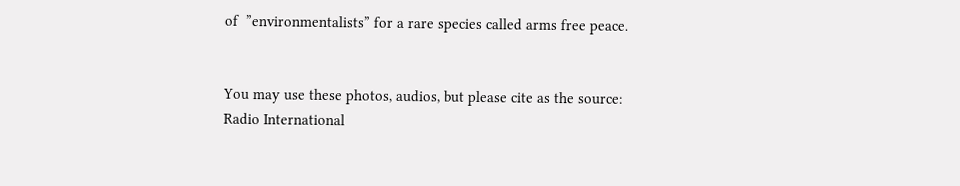of  ”environmentalists” for a rare species called arms free peace.


You may use these photos, audios, but please cite as the source:
Radio International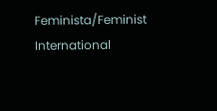Feminista/Feminist International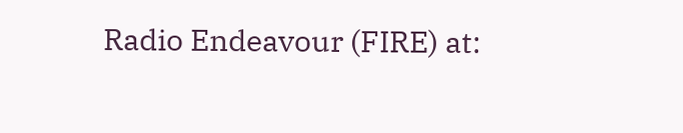Radio Endeavour (FIRE) at: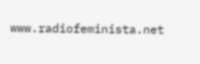www.radiofeminista.net